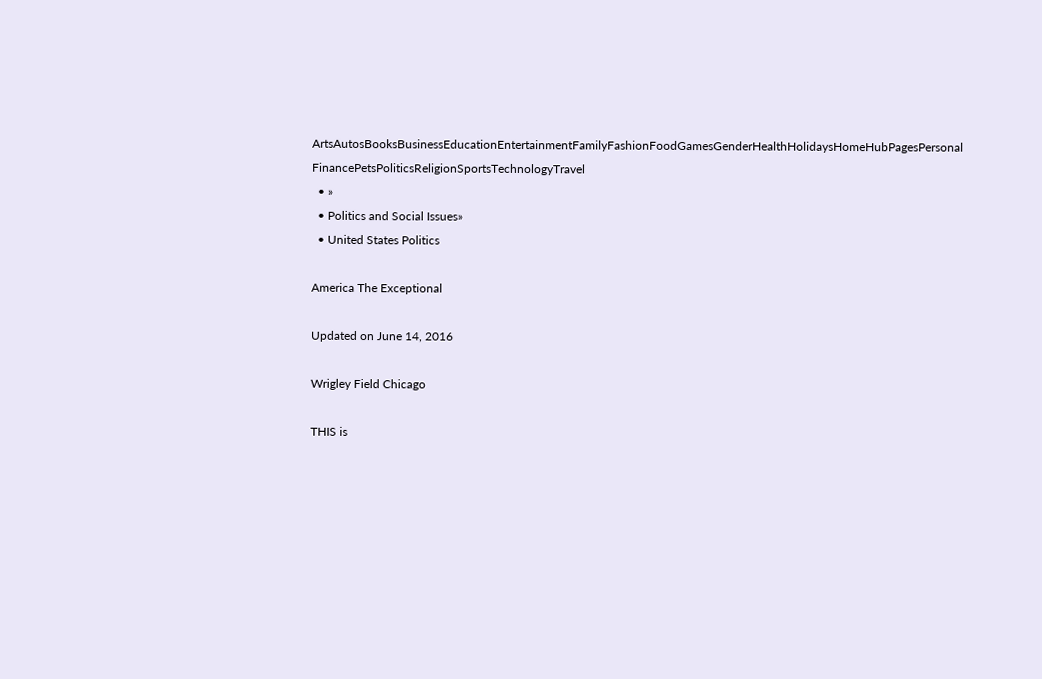ArtsAutosBooksBusinessEducationEntertainmentFamilyFashionFoodGamesGenderHealthHolidaysHomeHubPagesPersonal FinancePetsPoliticsReligionSportsTechnologyTravel
  • »
  • Politics and Social Issues»
  • United States Politics

America The Exceptional

Updated on June 14, 2016

Wrigley Field Chicago

THIS is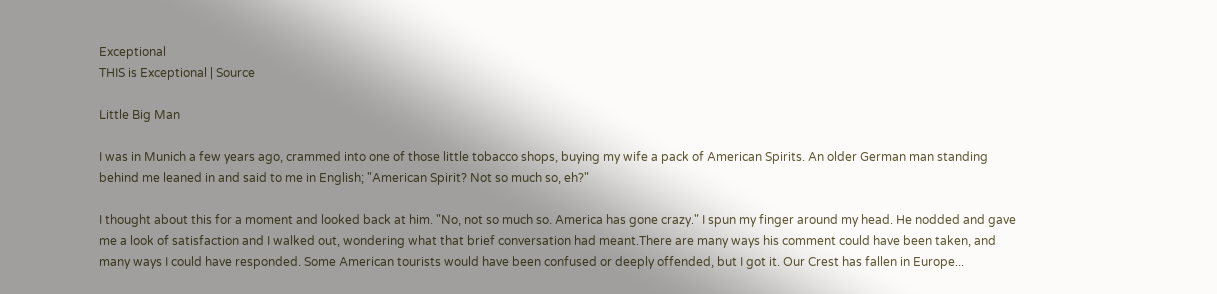Exceptional
THIS is Exceptional | Source

Little Big Man

I was in Munich a few years ago, crammed into one of those little tobacco shops, buying my wife a pack of American Spirits. An older German man standing behind me leaned in and said to me in English; "American Spirit? Not so much so, eh?"

I thought about this for a moment and looked back at him. "No, not so much so. America has gone crazy." I spun my finger around my head. He nodded and gave me a look of satisfaction and I walked out, wondering what that brief conversation had meant.There are many ways his comment could have been taken, and many ways I could have responded. Some American tourists would have been confused or deeply offended, but I got it. Our Crest has fallen in Europe...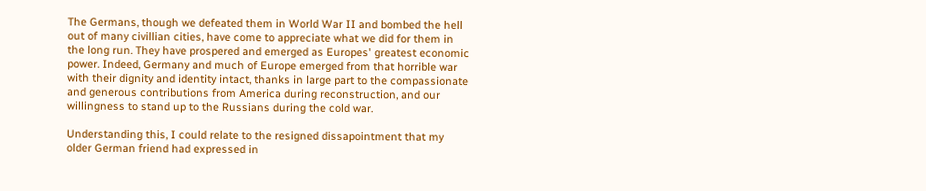The Germans, though we defeated them in World War II and bombed the hell out of many civillian cities, have come to appreciate what we did for them in the long run. They have prospered and emerged as Europes' greatest economic power. Indeed, Germany and much of Europe emerged from that horrible war with their dignity and identity intact, thanks in large part to the compassionate and generous contributions from America during reconstruction, and our willingness to stand up to the Russians during the cold war.

Understanding this, I could relate to the resigned dissapointment that my older German friend had expressed in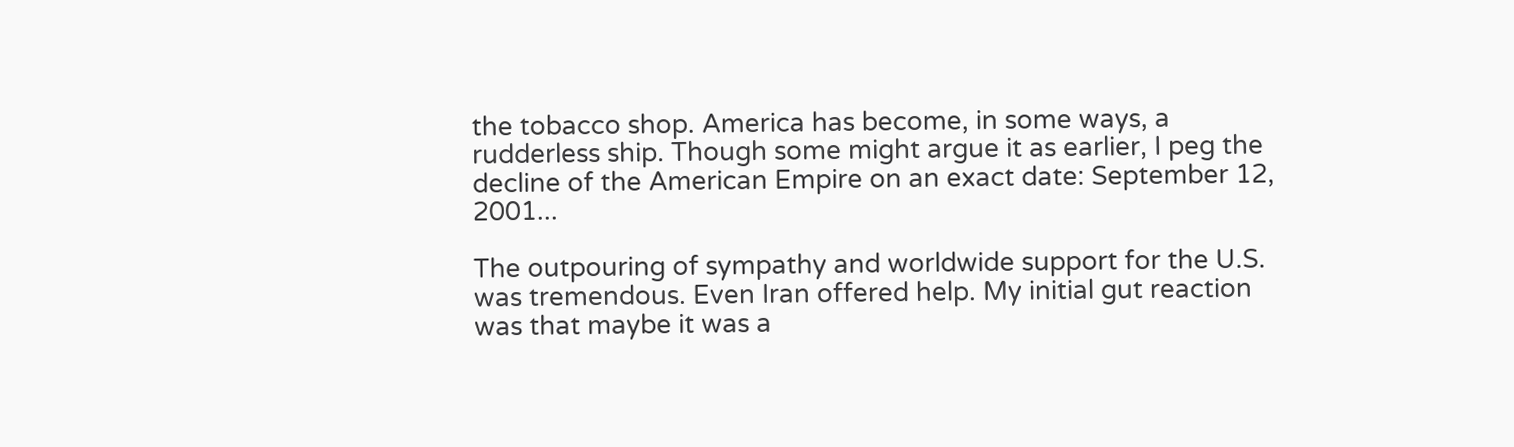the tobacco shop. America has become, in some ways, a rudderless ship. Though some might argue it as earlier, I peg the decline of the American Empire on an exact date: September 12, 2001...

The outpouring of sympathy and worldwide support for the U.S. was tremendous. Even Iran offered help. My initial gut reaction was that maybe it was a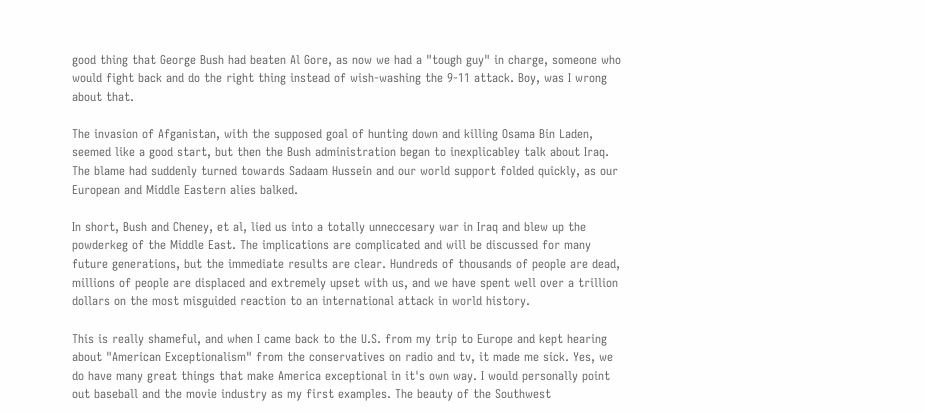good thing that George Bush had beaten Al Gore, as now we had a "tough guy" in charge, someone who would fight back and do the right thing instead of wish-washing the 9-11 attack. Boy, was I wrong about that.

The invasion of Afganistan, with the supposed goal of hunting down and killing Osama Bin Laden, seemed like a good start, but then the Bush administration began to inexplicabley talk about Iraq. The blame had suddenly turned towards Sadaam Hussein and our world support folded quickly, as our European and Middle Eastern alies balked.

In short, Bush and Cheney, et al, lied us into a totally unneccesary war in Iraq and blew up the powderkeg of the Middle East. The implications are complicated and will be discussed for many future generations, but the immediate results are clear. Hundreds of thousands of people are dead, millions of people are displaced and extremely upset with us, and we have spent well over a trillion dollars on the most misguided reaction to an international attack in world history.

This is really shameful, and when I came back to the U.S. from my trip to Europe and kept hearing about "American Exceptionalism" from the conservatives on radio and tv, it made me sick. Yes, we do have many great things that make America exceptional in it's own way. I would personally point out baseball and the movie industry as my first examples. The beauty of the Southwest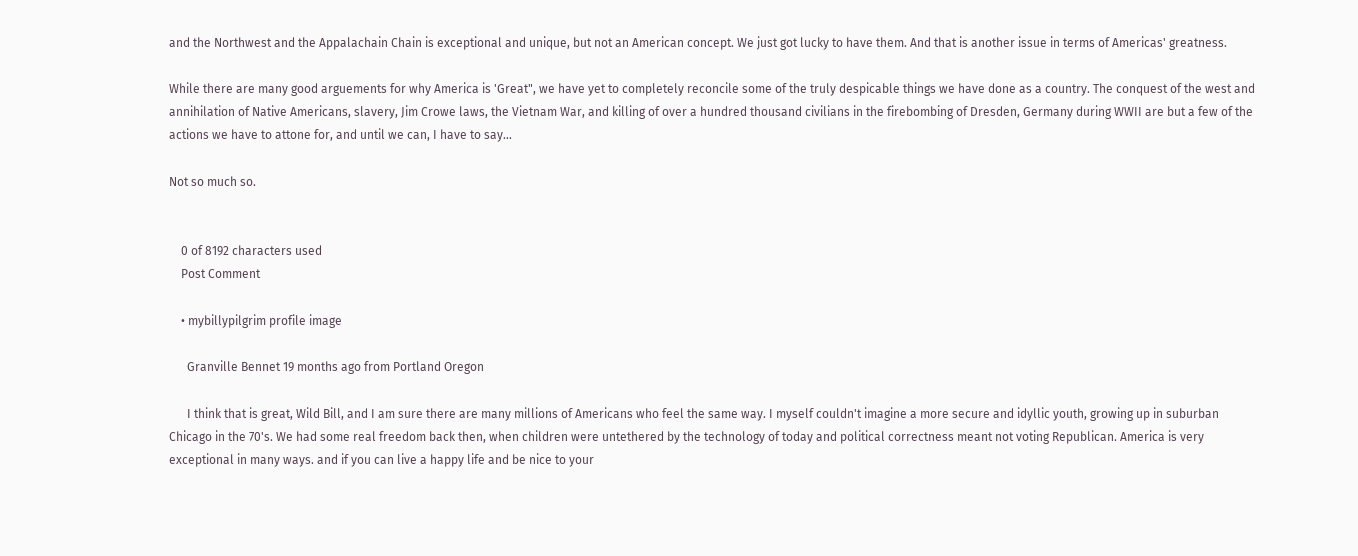and the Northwest and the Appalachain Chain is exceptional and unique, but not an American concept. We just got lucky to have them. And that is another issue in terms of Americas' greatness.

While there are many good arguements for why America is 'Great", we have yet to completely reconcile some of the truly despicable things we have done as a country. The conquest of the west and annihilation of Native Americans, slavery, Jim Crowe laws, the Vietnam War, and killing of over a hundred thousand civilians in the firebombing of Dresden, Germany during WWII are but a few of the actions we have to attone for, and until we can, I have to say...

Not so much so.


    0 of 8192 characters used
    Post Comment

    • mybillypilgrim profile image

      Granville Bennet 19 months ago from Portland Oregon

      I think that is great, Wild Bill, and I am sure there are many millions of Americans who feel the same way. I myself couldn't imagine a more secure and idyllic youth, growing up in suburban Chicago in the 70's. We had some real freedom back then, when children were untethered by the technology of today and political correctness meant not voting Republican. America is very exceptional in many ways. and if you can live a happy life and be nice to your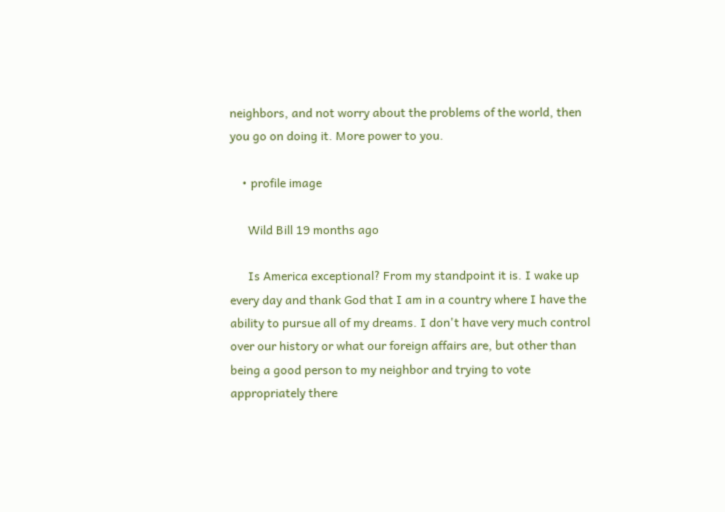neighbors, and not worry about the problems of the world, then you go on doing it. More power to you.

    • profile image

      Wild Bill 19 months ago

      Is America exceptional? From my standpoint it is. I wake up every day and thank God that I am in a country where I have the ability to pursue all of my dreams. I don't have very much control over our history or what our foreign affairs are, but other than being a good person to my neighbor and trying to vote appropriately there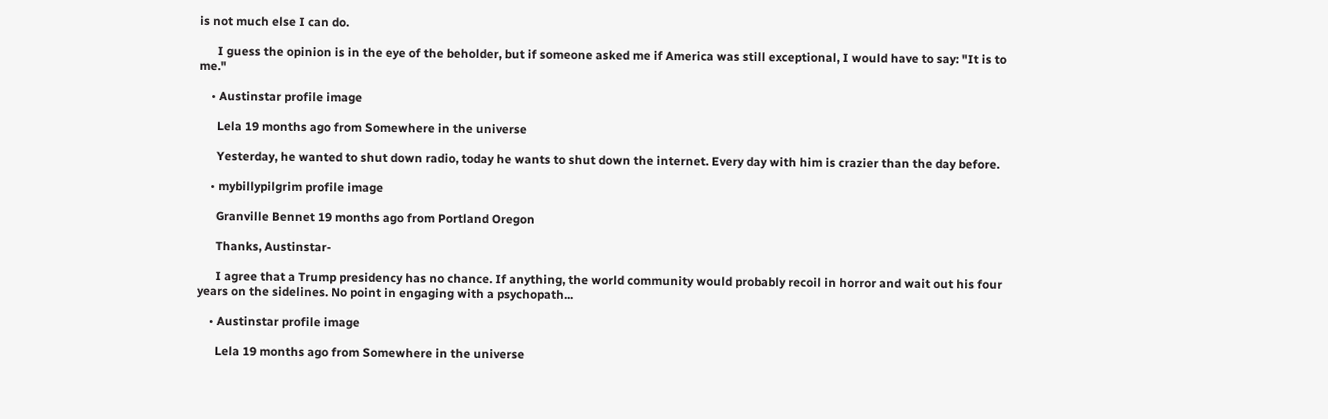is not much else I can do.

      I guess the opinion is in the eye of the beholder, but if someone asked me if America was still exceptional, I would have to say: "It is to me."

    • Austinstar profile image

      Lela 19 months ago from Somewhere in the universe

      Yesterday, he wanted to shut down radio, today he wants to shut down the internet. Every day with him is crazier than the day before.

    • mybillypilgrim profile image

      Granville Bennet 19 months ago from Portland Oregon

      Thanks, Austinstar-

      I agree that a Trump presidency has no chance. If anything, the world community would probably recoil in horror and wait out his four years on the sidelines. No point in engaging with a psychopath...

    • Austinstar profile image

      Lela 19 months ago from Somewhere in the universe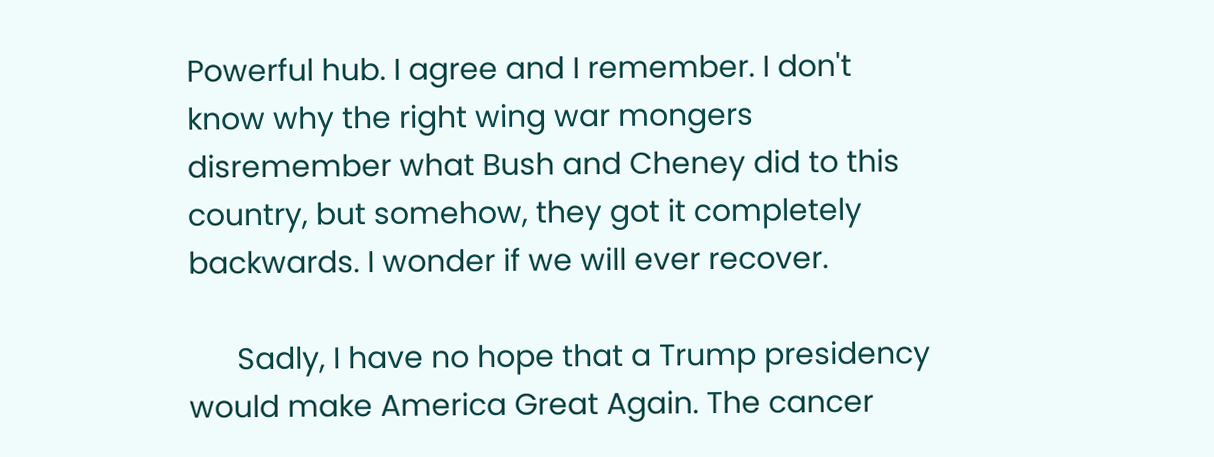Powerful hub. I agree and I remember. I don't know why the right wing war mongers disremember what Bush and Cheney did to this country, but somehow, they got it completely backwards. I wonder if we will ever recover.

      Sadly, I have no hope that a Trump presidency would make America Great Again. The cancer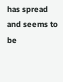has spread and seems to be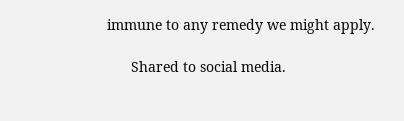immune to any remedy we might apply.

      Shared to social media.